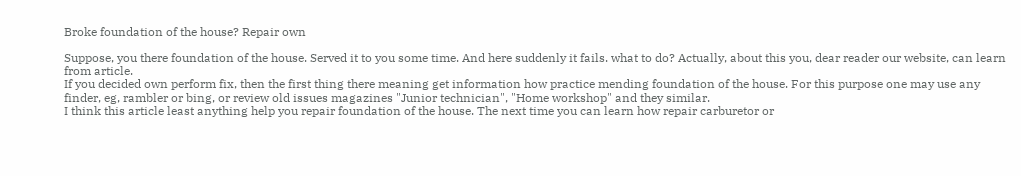Broke foundation of the house? Repair own

Suppose, you there foundation of the house. Served it to you some time. And here suddenly it fails. what to do? Actually, about this you, dear reader our website, can learn from article.
If you decided own perform fix, then the first thing there meaning get information how practice mending foundation of the house. For this purpose one may use any finder, eg, rambler or bing, or review old issues magazines "Junior technician", "Home workshop" and they similar.
I think this article least anything help you repair foundation of the house. The next time you can learn how repair carburetor or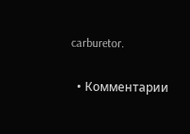carburetor.

  • Комментарии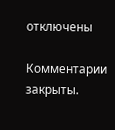отключены

Комментарии закрыты.